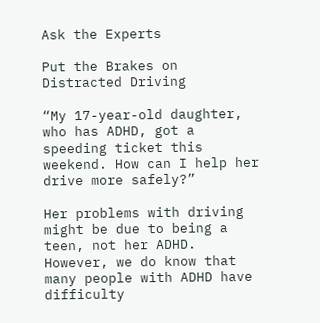Ask the Experts

Put the Brakes on Distracted Driving

“My 17-year-old daughter, who has ADHD, got a speeding ticket this weekend. How can I help her drive more safely?”

Her problems with driving might be due to being a teen, not her ADHD. However, we do know that many people with ADHD have difficulty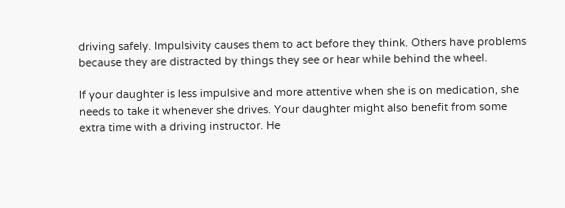driving safely. Impulsivity causes them to act before they think. Others have problems because they are distracted by things they see or hear while behind the wheel.

If your daughter is less impulsive and more attentive when she is on medication, she needs to take it whenever she drives. Your daughter might also benefit from some extra time with a driving instructor. He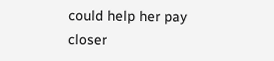could help her pay closer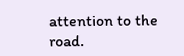attention to the road.